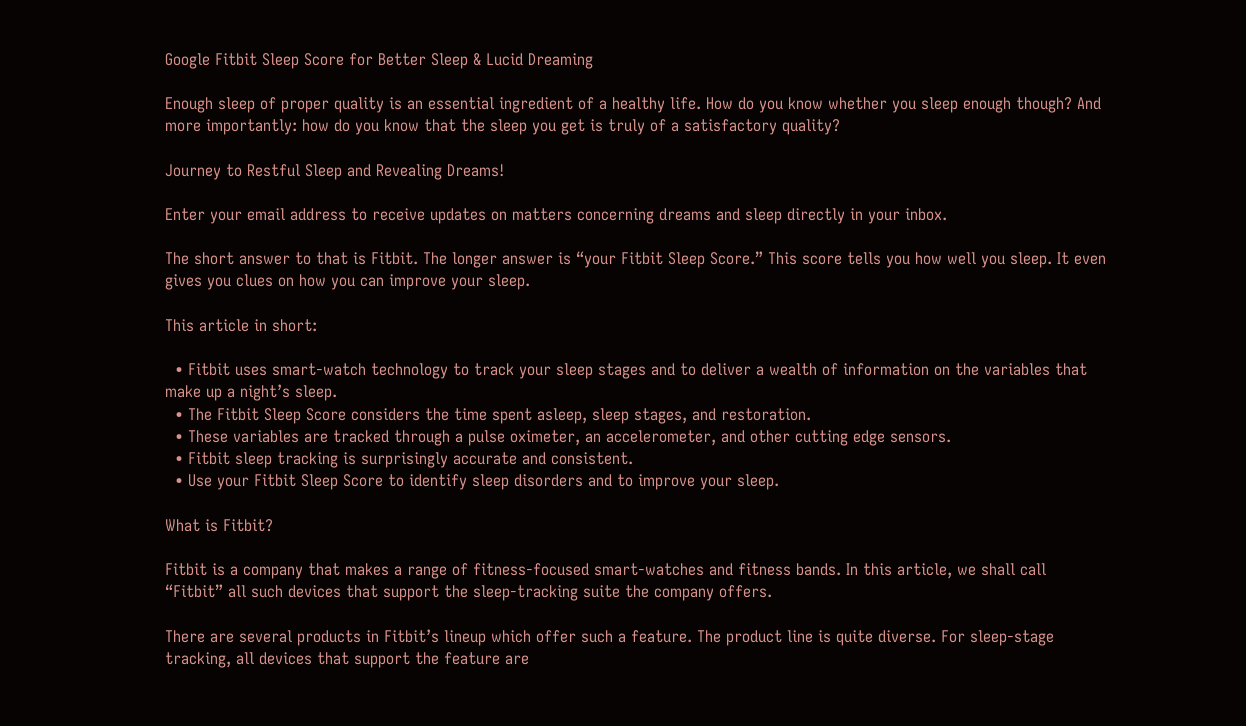Google Fitbit Sleep Score for Better Sleep & Lucid Dreaming

Enough sleep of proper quality is an essential ingredient of a healthy life. How do you know whether you sleep enough though? And more importantly: how do you know that the sleep you get is truly of a satisfactory quality?

Journey to Restful Sleep and Revealing Dreams!

Enter your email address to receive updates on matters concerning dreams and sleep directly in your inbox.

The short answer to that is Fitbit. The longer answer is “your Fitbit Sleep Score.” This score tells you how well you sleep. It even gives you clues on how you can improve your sleep.

This article in short:

  • Fitbit uses smart-watch technology to track your sleep stages and to deliver a wealth of information on the variables that make up a night’s sleep.
  • The Fitbit Sleep Score considers the time spent asleep, sleep stages, and restoration.
  • These variables are tracked through a pulse oximeter, an accelerometer, and other cutting edge sensors.
  • Fitbit sleep tracking is surprisingly accurate and consistent.
  • Use your Fitbit Sleep Score to identify sleep disorders and to improve your sleep.

What is Fitbit?

Fitbit is a company that makes a range of fitness-focused smart-watches and fitness bands. In this article, we shall call “Fitbit” all such devices that support the sleep-tracking suite the company offers.

There are several products in Fitbit’s lineup which offer such a feature. The product line is quite diverse. For sleep-stage tracking, all devices that support the feature are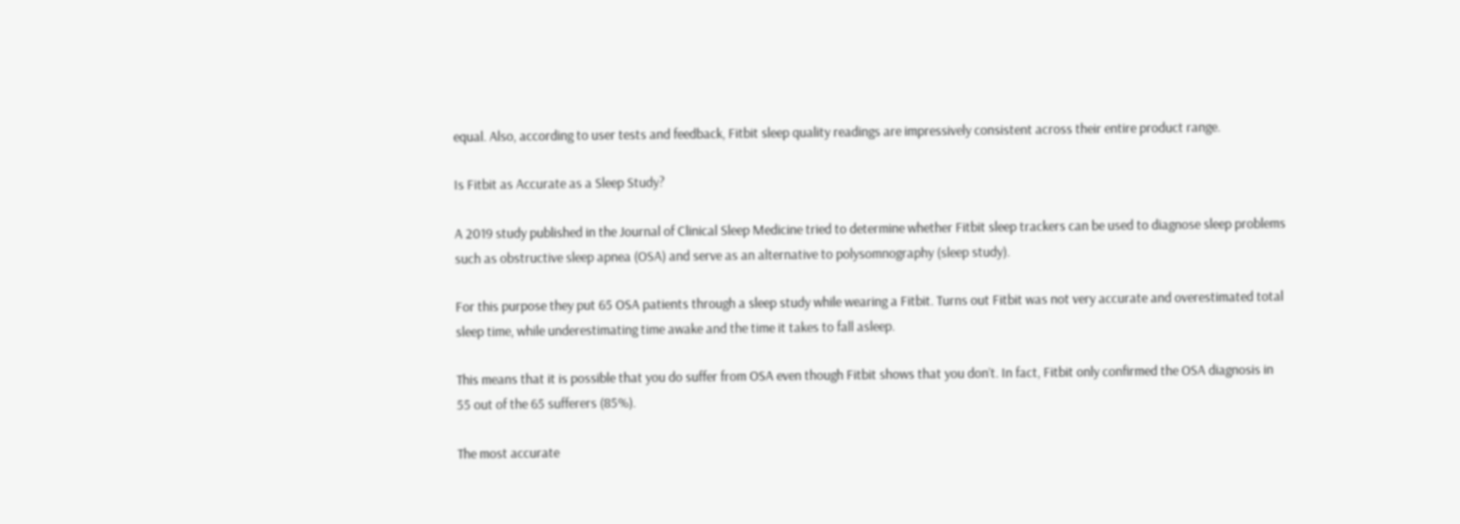equal. Also, according to user tests and feedback, Fitbit sleep quality readings are impressively consistent across their entire product range.

Is Fitbit as Accurate as a Sleep Study?

A 2019 study published in the Journal of Clinical Sleep Medicine tried to determine whether Fitbit sleep trackers can be used to diagnose sleep problems such as obstructive sleep apnea (OSA) and serve as an alternative to polysomnography (sleep study).

For this purpose they put 65 OSA patients through a sleep study while wearing a Fitbit. Turns out Fitbit was not very accurate and overestimated total sleep time, while underestimating time awake and the time it takes to fall asleep.

This means that it is possible that you do suffer from OSA even though Fitbit shows that you don’t. In fact, Fitbit only confirmed the OSA diagnosis in 55 out of the 65 sufferers (85%).

The most accurate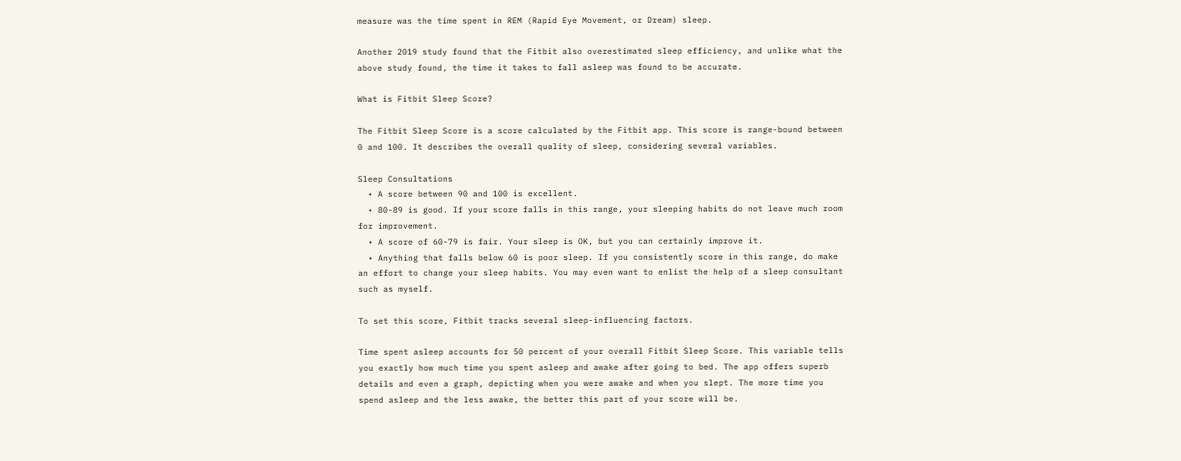measure was the time spent in REM (Rapid Eye Movement, or Dream) sleep.

Another 2019 study found that the Fitbit also overestimated sleep efficiency, and unlike what the above study found, the time it takes to fall asleep was found to be accurate.

What is Fitbit Sleep Score?

The Fitbit Sleep Score is a score calculated by the Fitbit app. This score is range-bound between 0 and 100. It describes the overall quality of sleep, considering several variables.

Sleep Consultations
  • A score between 90 and 100 is excellent.
  • 80-89 is good. If your score falls in this range, your sleeping habits do not leave much room for improvement.
  • A score of 60-79 is fair. Your sleep is OK, but you can certainly improve it.
  • Anything that falls below 60 is poor sleep. If you consistently score in this range, do make an effort to change your sleep habits. You may even want to enlist the help of a sleep consultant such as myself.

To set this score, Fitbit tracks several sleep-influencing factors.

Time spent asleep accounts for 50 percent of your overall Fitbit Sleep Score. This variable tells you exactly how much time you spent asleep and awake after going to bed. The app offers superb details and even a graph, depicting when you were awake and when you slept. The more time you spend asleep and the less awake, the better this part of your score will be.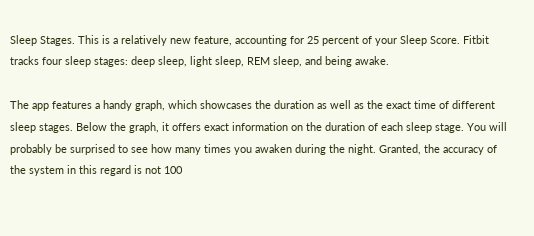Sleep Stages. This is a relatively new feature, accounting for 25 percent of your Sleep Score. Fitbit tracks four sleep stages: deep sleep, light sleep, REM sleep, and being awake.

The app features a handy graph, which showcases the duration as well as the exact time of different sleep stages. Below the graph, it offers exact information on the duration of each sleep stage. You will probably be surprised to see how many times you awaken during the night. Granted, the accuracy of the system in this regard is not 100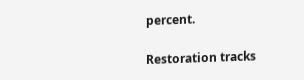percent.

Restoration tracks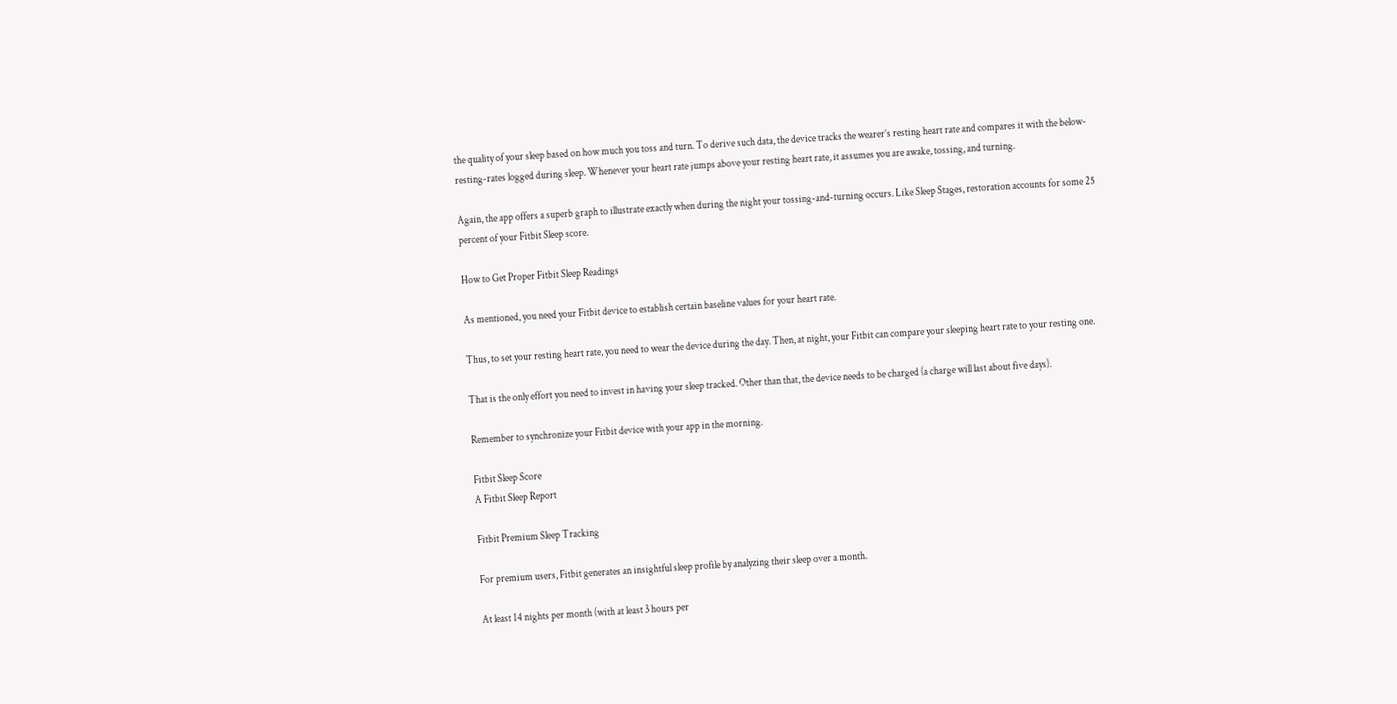the quality of your sleep based on how much you toss and turn. To derive such data, the device tracks the wearer’s resting heart rate and compares it with the below-resting-rates logged during sleep. Whenever your heart rate jumps above your resting heart rate, it assumes you are awake, tossing, and turning.

Again, the app offers a superb graph to illustrate exactly when during the night your tossing-and-turning occurs. Like Sleep Stages, restoration accounts for some 25 percent of your Fitbit Sleep score.

How to Get Proper Fitbit Sleep Readings

As mentioned, you need your Fitbit device to establish certain baseline values for your heart rate.

Thus, to set your resting heart rate, you need to wear the device during the day. Then, at night, your Fitbit can compare your sleeping heart rate to your resting one.

That is the only effort you need to invest in having your sleep tracked. Other than that, the device needs to be charged (a charge will last about five days).

Remember to synchronize your Fitbit device with your app in the morning.

Fitbit Sleep Score
A Fitbit Sleep Report

Fitbit Premium Sleep Tracking

For premium users, Fitbit generates an insightful sleep profile by analyzing their sleep over a month.

At least 14 nights per month (with at least 3 hours per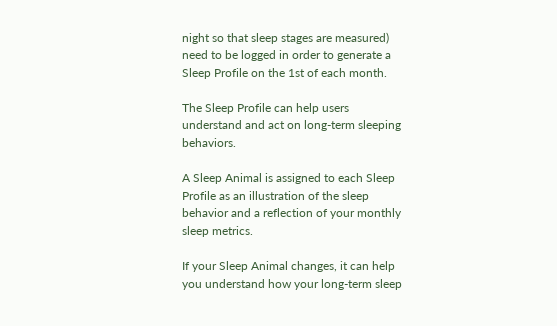night so that sleep stages are measured) need to be logged in order to generate a Sleep Profile on the 1st of each month.

The Sleep Profile can help users understand and act on long-term sleeping behaviors.

A Sleep Animal is assigned to each Sleep Profile as an illustration of the sleep behavior and a reflection of your monthly sleep metrics.

If your Sleep Animal changes, it can help you understand how your long-term sleep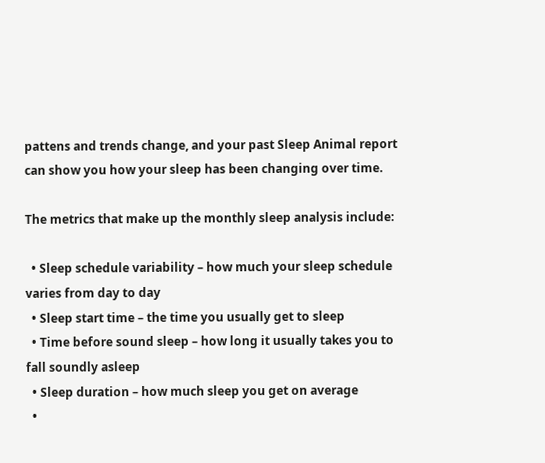pattens and trends change, and your past Sleep Animal report can show you how your sleep has been changing over time.

The metrics that make up the monthly sleep analysis include:

  • Sleep schedule variability – how much your sleep schedule varies from day to day
  • Sleep start time – the time you usually get to sleep
  • Time before sound sleep – how long it usually takes you to fall soundly asleep
  • Sleep duration – how much sleep you get on average
  •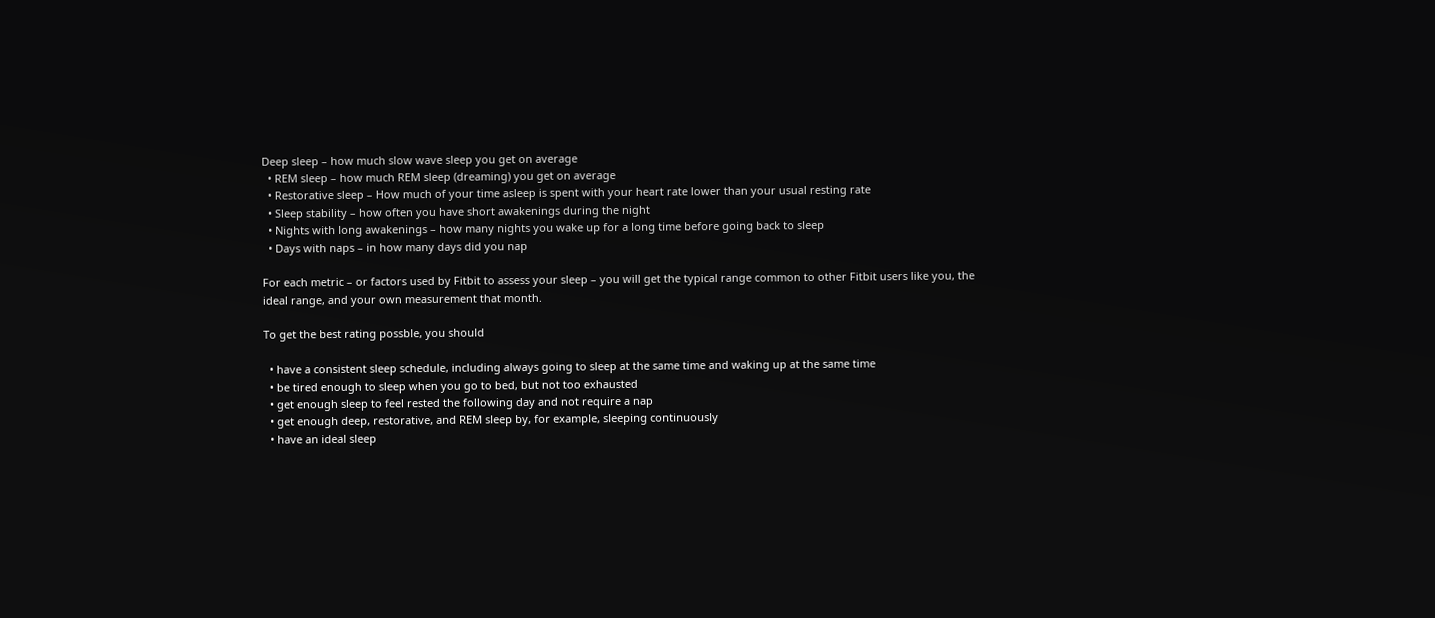Deep sleep – how much slow wave sleep you get on average
  • REM sleep – how much REM sleep (dreaming) you get on average
  • Restorative sleep – How much of your time asleep is spent with your heart rate lower than your usual resting rate
  • Sleep stability – how often you have short awakenings during the night
  • Nights with long awakenings – how many nights you wake up for a long time before going back to sleep
  • Days with naps – in how many days did you nap

For each metric – or factors used by Fitbit to assess your sleep – you will get the typical range common to other Fitbit users like you, the ideal range, and your own measurement that month.

To get the best rating possble, you should

  • have a consistent sleep schedule, including always going to sleep at the same time and waking up at the same time
  • be tired enough to sleep when you go to bed, but not too exhausted
  • get enough sleep to feel rested the following day and not require a nap
  • get enough deep, restorative, and REM sleep by, for example, sleeping continuously
  • have an ideal sleep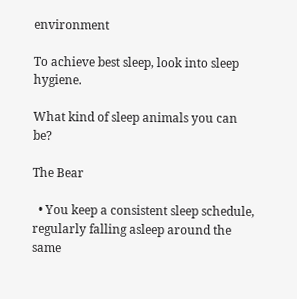environment

To achieve best sleep, look into sleep hygiene.

What kind of sleep animals you can be?

The Bear

  • You keep a consistent sleep schedule, regularly falling asleep around the same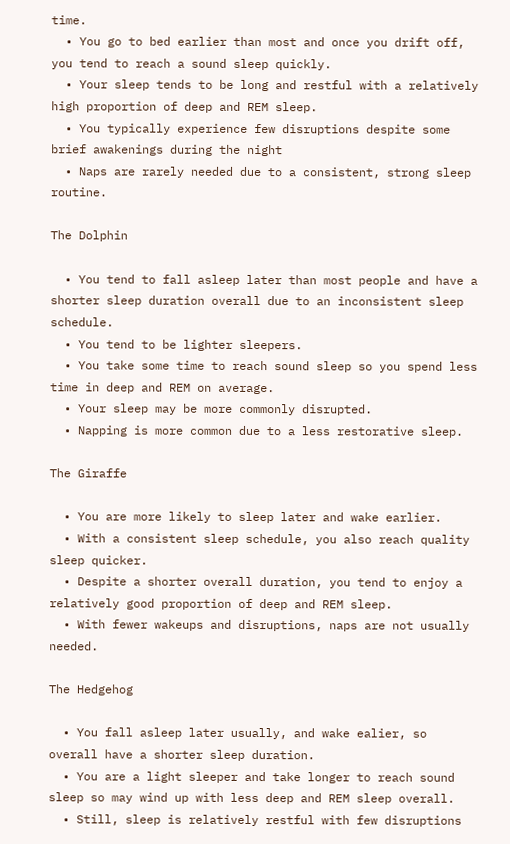time.
  • You go to bed earlier than most and once you drift off, you tend to reach a sound sleep quickly.
  • Your sleep tends to be long and restful with a relatively high proportion of deep and REM sleep.
  • You typically experience few disruptions despite some brief awakenings during the night
  • Naps are rarely needed due to a consistent, strong sleep routine.

The Dolphin

  • You tend to fall asleep later than most people and have a shorter sleep duration overall due to an inconsistent sleep schedule.
  • You tend to be lighter sleepers.
  • You take some time to reach sound sleep so you spend less time in deep and REM on average.
  • Your sleep may be more commonly disrupted.
  • Napping is more common due to a less restorative sleep.

The Giraffe

  • You are more likely to sleep later and wake earlier.
  • With a consistent sleep schedule, you also reach quality sleep quicker.
  • Despite a shorter overall duration, you tend to enjoy a relatively good proportion of deep and REM sleep.
  • With fewer wakeups and disruptions, naps are not usually needed.

The Hedgehog

  • You fall asleep later usually, and wake ealier, so overall have a shorter sleep duration.
  • You are a light sleeper and take longer to reach sound sleep so may wind up with less deep and REM sleep overall.
  • Still, sleep is relatively restful with few disruptions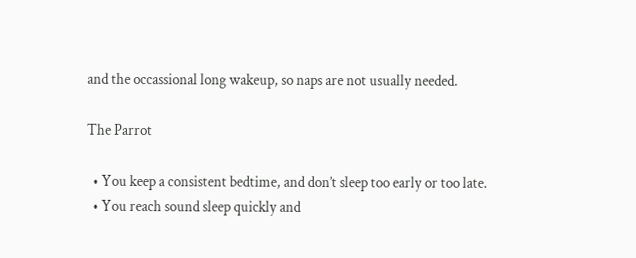and the occassional long wakeup, so naps are not usually needed.

The Parrot

  • You keep a consistent bedtime, and don’t sleep too early or too late.
  • You reach sound sleep quickly and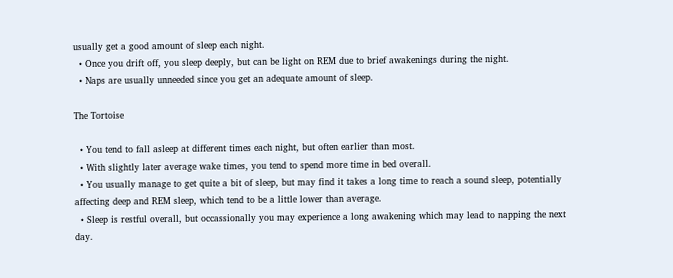usually get a good amount of sleep each night.
  • Once you drift off, you sleep deeply, but can be light on REM due to brief awakenings during the night.
  • Naps are usually unneeded since you get an adequate amount of sleep.

The Tortoise

  • You tend to fall asleep at different times each night, but often earlier than most.
  • With slightly later average wake times, you tend to spend more time in bed overall.
  • You usually manage to get quite a bit of sleep, but may find it takes a long time to reach a sound sleep, potentially affecting deep and REM sleep, which tend to be a little lower than average.
  • Sleep is restful overall, but occassionally you may experience a long awakening which may lead to napping the next day.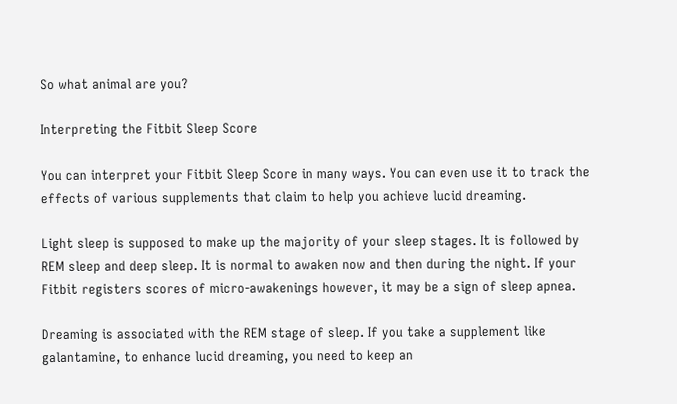So what animal are you?

Interpreting the Fitbit Sleep Score

You can interpret your Fitbit Sleep Score in many ways. You can even use it to track the effects of various supplements that claim to help you achieve lucid dreaming.

Light sleep is supposed to make up the majority of your sleep stages. It is followed by REM sleep and deep sleep. It is normal to awaken now and then during the night. If your Fitbit registers scores of micro-awakenings however, it may be a sign of sleep apnea.

Dreaming is associated with the REM stage of sleep. If you take a supplement like galantamine, to enhance lucid dreaming, you need to keep an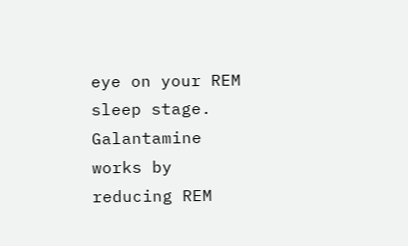eye on your REM sleep stage. Galantamine works by reducing REM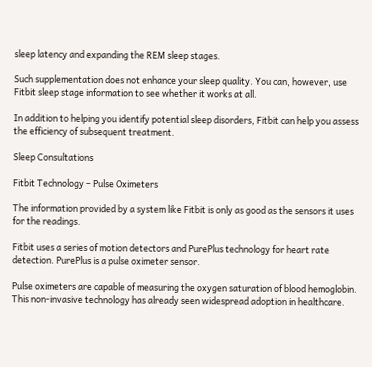sleep latency and expanding the REM sleep stages.

Such supplementation does not enhance your sleep quality. You can, however, use Fitbit sleep stage information to see whether it works at all.

In addition to helping you identify potential sleep disorders, Fitbit can help you assess the efficiency of subsequent treatment.

Sleep Consultations

Fitbit Technology – Pulse Oximeters

The information provided by a system like Fitbit is only as good as the sensors it uses for the readings.

Fitbit uses a series of motion detectors and PurePlus technology for heart rate detection. PurePlus is a pulse oximeter sensor.

Pulse oximeters are capable of measuring the oxygen saturation of blood hemoglobin. This non-invasive technology has already seen widespread adoption in healthcare.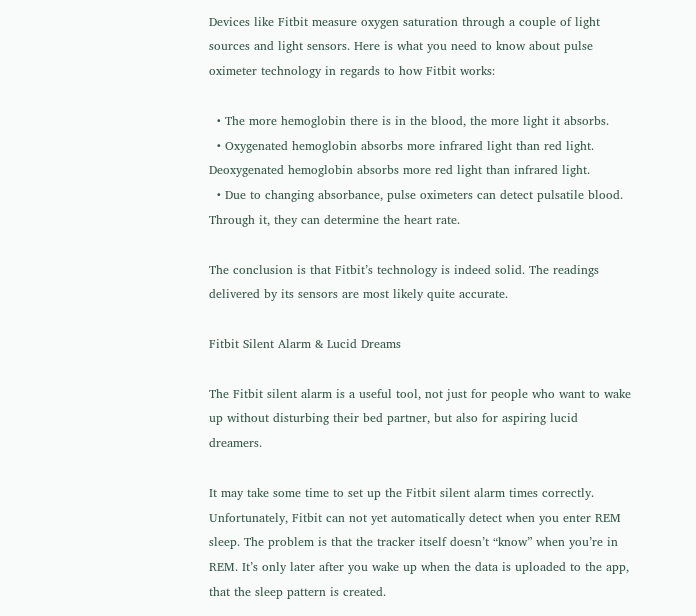Devices like Fitbit measure oxygen saturation through a couple of light sources and light sensors. Here is what you need to know about pulse oximeter technology in regards to how Fitbit works:

  • The more hemoglobin there is in the blood, the more light it absorbs.
  • Oxygenated hemoglobin absorbs more infrared light than red light. Deoxygenated hemoglobin absorbs more red light than infrared light.
  • Due to changing absorbance, pulse oximeters can detect pulsatile blood. Through it, they can determine the heart rate.

The conclusion is that Fitbit’s technology is indeed solid. The readings delivered by its sensors are most likely quite accurate.

Fitbit Silent Alarm & Lucid Dreams

The Fitbit silent alarm is a useful tool, not just for people who want to wake up without disturbing their bed partner, but also for aspiring lucid dreamers.

It may take some time to set up the Fitbit silent alarm times correctly. Unfortunately, Fitbit can not yet automatically detect when you enter REM sleep. The problem is that the tracker itself doesn’t “know” when you’re in REM. It’s only later after you wake up when the data is uploaded to the app, that the sleep pattern is created.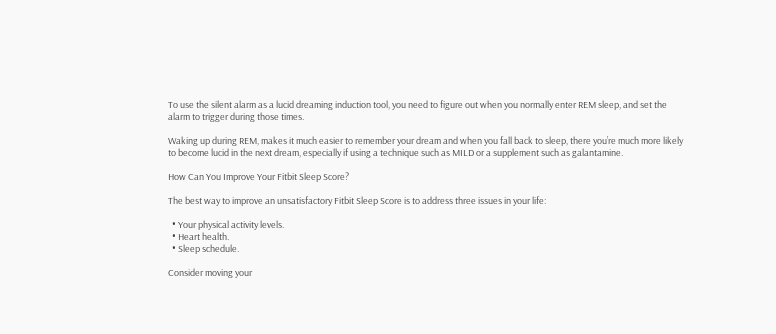To use the silent alarm as a lucid dreaming induction tool, you need to figure out when you normally enter REM sleep, and set the alarm to trigger during those times.

Waking up during REM, makes it much easier to remember your dream and when you fall back to sleep, there you’re much more likely to become lucid in the next dream, especially if using a technique such as MILD or a supplement such as galantamine.

How Can You Improve Your Fitbit Sleep Score?

The best way to improve an unsatisfactory Fitbit Sleep Score is to address three issues in your life:

  • Your physical activity levels.
  • Heart health.
  • Sleep schedule.

Consider moving your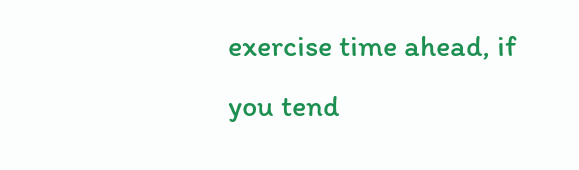exercise time ahead, if you tend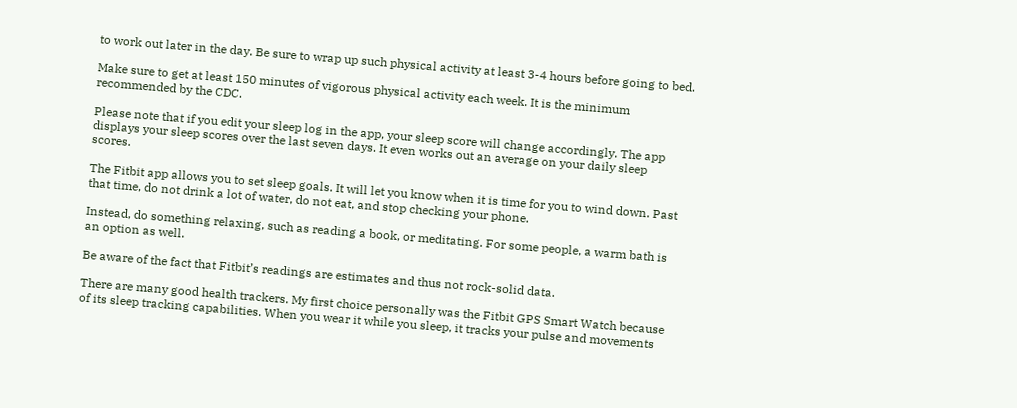to work out later in the day. Be sure to wrap up such physical activity at least 3-4 hours before going to bed.

Make sure to get at least 150 minutes of vigorous physical activity each week. It is the minimum recommended by the CDC.

Please note that if you edit your sleep log in the app, your sleep score will change accordingly. The app displays your sleep scores over the last seven days. It even works out an average on your daily sleep scores.

The Fitbit app allows you to set sleep goals. It will let you know when it is time for you to wind down. Past that time, do not drink a lot of water, do not eat, and stop checking your phone.

Instead, do something relaxing, such as reading a book, or meditating. For some people, a warm bath is an option as well.

Be aware of the fact that Fitbit’s readings are estimates and thus not rock-solid data.

There are many good health trackers. My first choice personally was the Fitbit GPS Smart Watch because of its sleep tracking capabilities. When you wear it while you sleep, it tracks your pulse and movements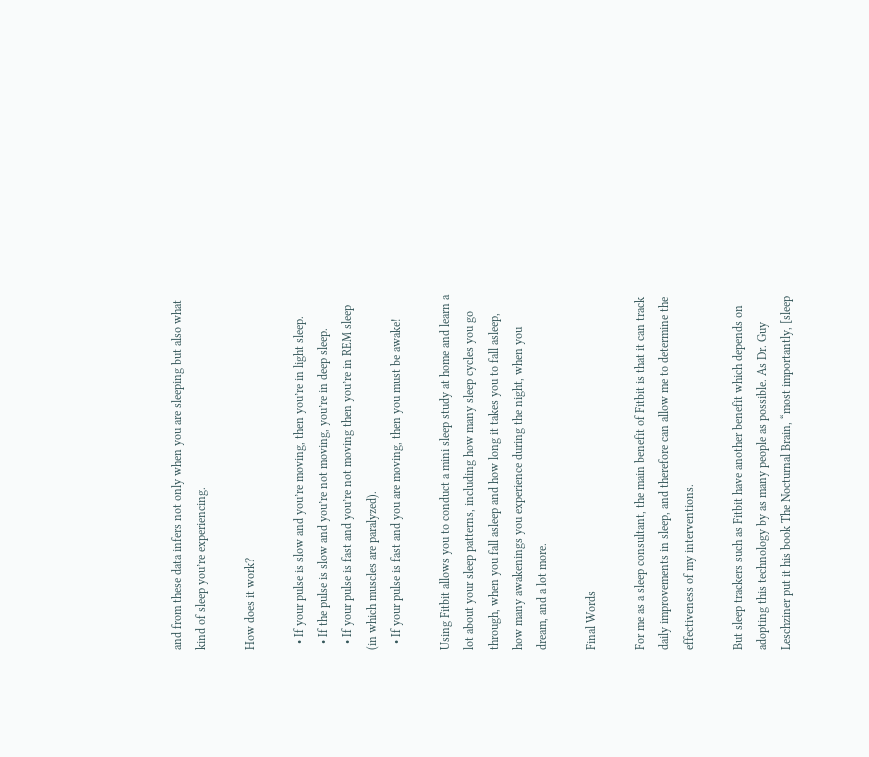and from these data infers not only when you are sleeping but also what kind of sleep you’re experiencing.

How does it work?

  • If your pulse is slow and you’re moving, then you’re in light sleep.
  • If the pulse is slow and you’re not moving, you’re in deep sleep.
  • If your pulse is fast and you’re not moving then you’re in REM sleep (in which muscles are paralyzed).
  • If your pulse is fast and you are moving, then you must be awake!

Using Fitbit allows you to conduct a mini sleep study at home and learn a lot about your sleep patterns, including how many sleep cycles you go through, when you fall asleep and how long it takes you to fall asleep, how many awakenings you experience during the night, when you dream, and a lot more.

Final Words

For me as a sleep consultant, the main benefit of Fitbit is that it can track daily improvements in sleep, and therefore can allow me to determine the effectiveness of my interventions.

But sleep trackers such as Fitbit have another benefit which depends on adopting this technology by as many people as possible. As Dr. Guy Leschziner put it his book The Nocturnal Brain, “most importantly, [sleep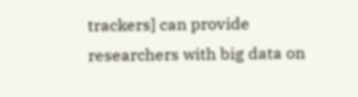trackers] can provide researchers with big data on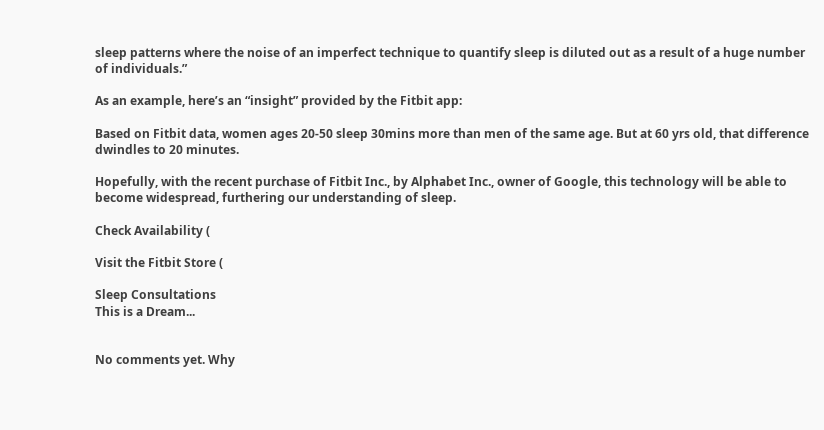sleep patterns where the noise of an imperfect technique to quantify sleep is diluted out as a result of a huge number of individuals.”

As an example, here’s an “insight” provided by the Fitbit app:

Based on Fitbit data, women ages 20-50 sleep 30mins more than men of the same age. But at 60 yrs old, that difference dwindles to 20 minutes.

Hopefully, with the recent purchase of Fitbit Inc., by Alphabet Inc., owner of Google, this technology will be able to become widespread, furthering our understanding of sleep.

Check Availability (

Visit the Fitbit Store (

Sleep Consultations
This is a Dream...


No comments yet. Why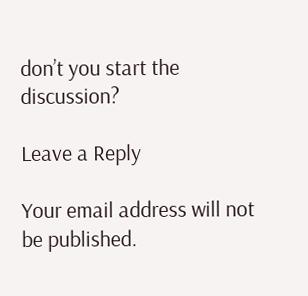don’t you start the discussion?

Leave a Reply

Your email address will not be published.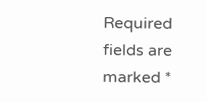Required fields are marked *